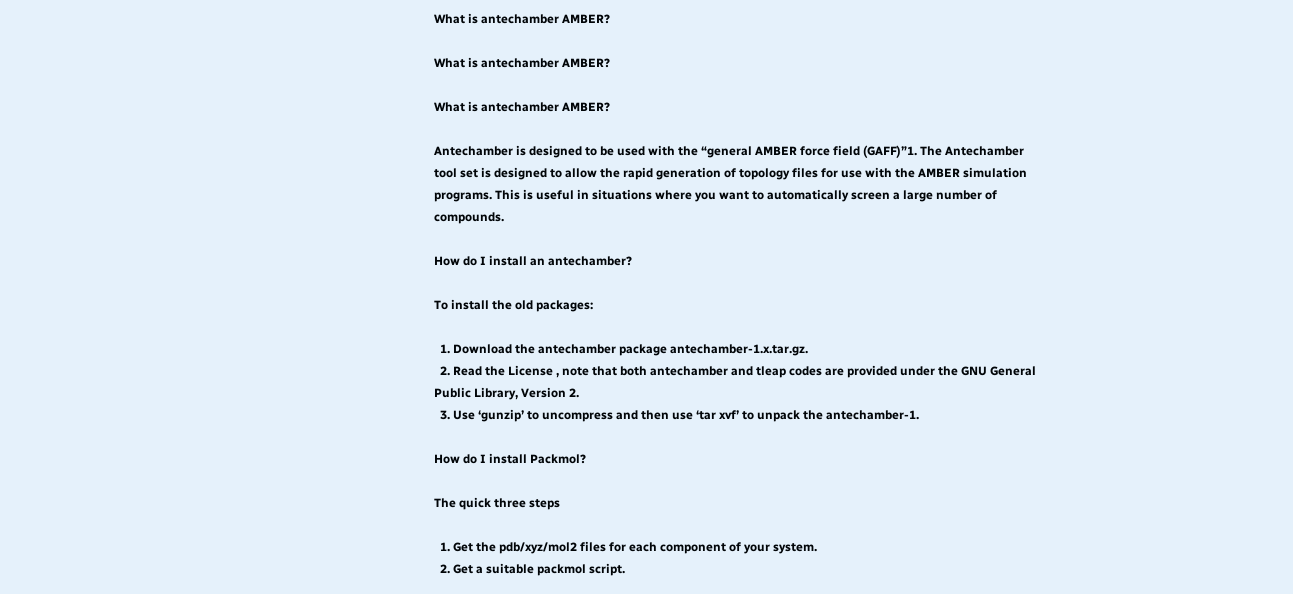What is antechamber AMBER?

What is antechamber AMBER?

What is antechamber AMBER?

Antechamber is designed to be used with the “general AMBER force field (GAFF)”1. The Antechamber tool set is designed to allow the rapid generation of topology files for use with the AMBER simulation programs. This is useful in situations where you want to automatically screen a large number of compounds.

How do I install an antechamber?

To install the old packages:

  1. Download the antechamber package antechamber-1.x.tar.gz.
  2. Read the License , note that both antechamber and tleap codes are provided under the GNU General Public Library, Version 2.
  3. Use ‘gunzip’ to uncompress and then use ‘tar xvf’ to unpack the antechamber-1.

How do I install Packmol?

The quick three steps

  1. Get the pdb/xyz/mol2 files for each component of your system.
  2. Get a suitable packmol script.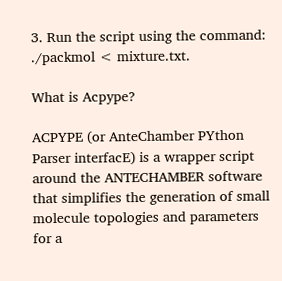3. Run the script using the command: ./packmol < mixture.txt.

What is Acpype?

ACPYPE (or AnteChamber PYthon Parser interfacE) is a wrapper script around the ANTECHAMBER software that simplifies the generation of small molecule topologies and parameters for a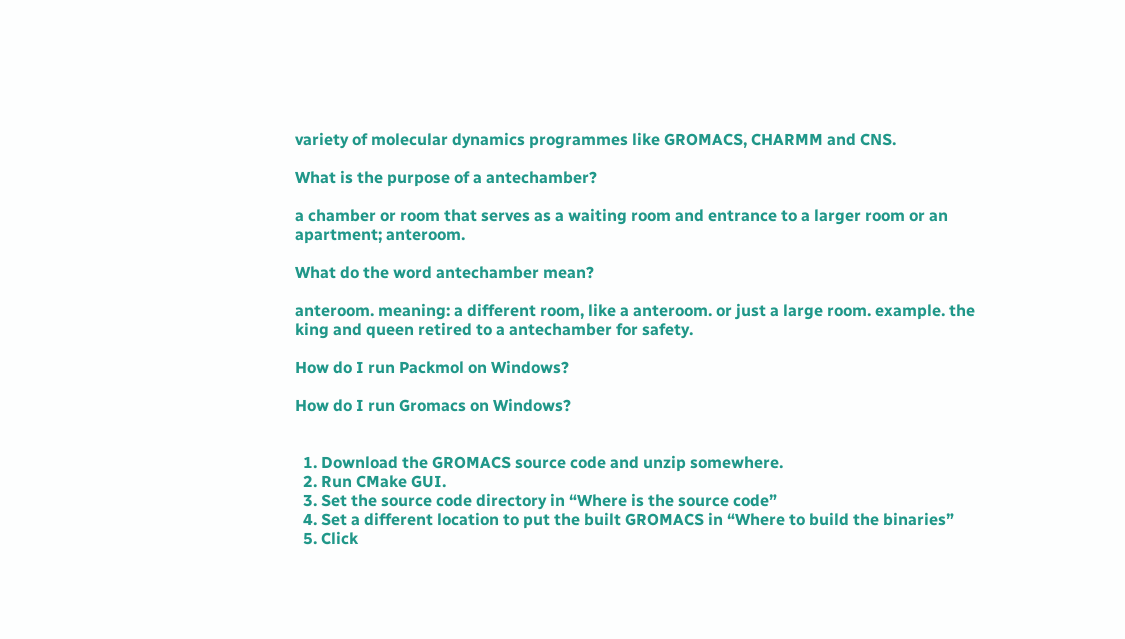variety of molecular dynamics programmes like GROMACS, CHARMM and CNS.

What is the purpose of a antechamber?

a chamber or room that serves as a waiting room and entrance to a larger room or an apartment; anteroom.

What do the word antechamber mean?

anteroom. meaning: a different room, like a anteroom. or just a large room. example. the king and queen retired to a antechamber for safety.

How do I run Packmol on Windows?

How do I run Gromacs on Windows?


  1. Download the GROMACS source code and unzip somewhere.
  2. Run CMake GUI.
  3. Set the source code directory in “Where is the source code”
  4. Set a different location to put the built GROMACS in “Where to build the binaries”
  5. Click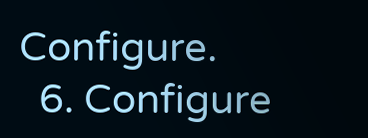Configure.
  6. Configure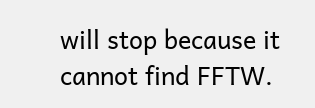will stop because it cannot find FFTW.